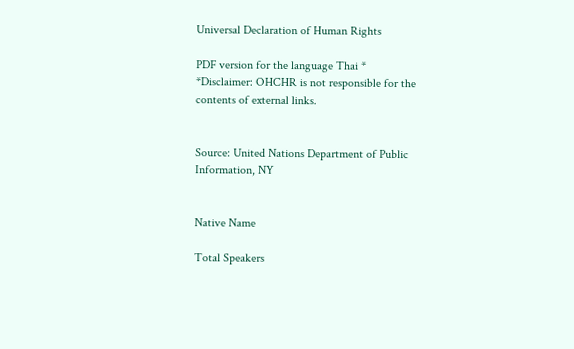Universal Declaration of Human Rights

PDF version for the language Thai *
*Disclaimer: OHCHR is not responsible for the
contents of external links.


Source: United Nations Department of Public Information, NY


Native Name

Total Speakers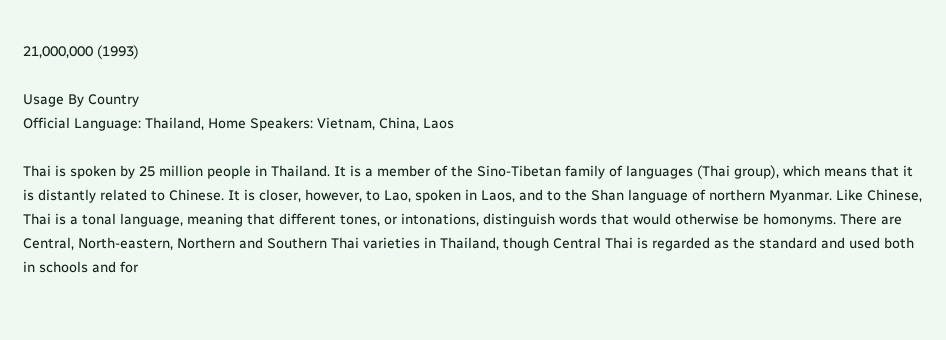21,000,000 (1993)

Usage By Country
Official Language: Thailand, Home Speakers: Vietnam, China, Laos

Thai is spoken by 25 million people in Thailand. It is a member of the Sino-Tibetan family of languages (Thai group), which means that it is distantly related to Chinese. It is closer, however, to Lao, spoken in Laos, and to the Shan language of northern Myanmar. Like Chinese, Thai is a tonal language, meaning that different tones, or intonations, distinguish words that would otherwise be homonyms. There are Central, North-eastern, Northern and Southern Thai varieties in Thailand, though Central Thai is regarded as the standard and used both in schools and for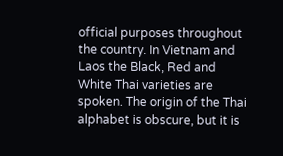official purposes throughout the country. In Vietnam and Laos the Black, Red and White Thai varieties are spoken. The origin of the Thai alphabet is obscure, but it is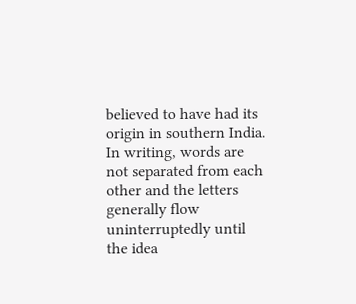believed to have had its origin in southern India. In writing, words are not separated from each other and the letters generally flow uninterruptedly until the idea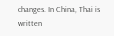changes. In China, Thai is written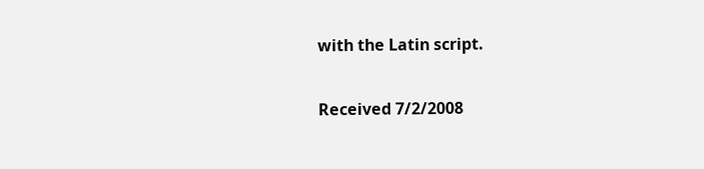with the Latin script.

Received 7/2/2008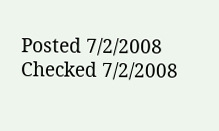Posted 7/2/2008
Checked 7/2/2008